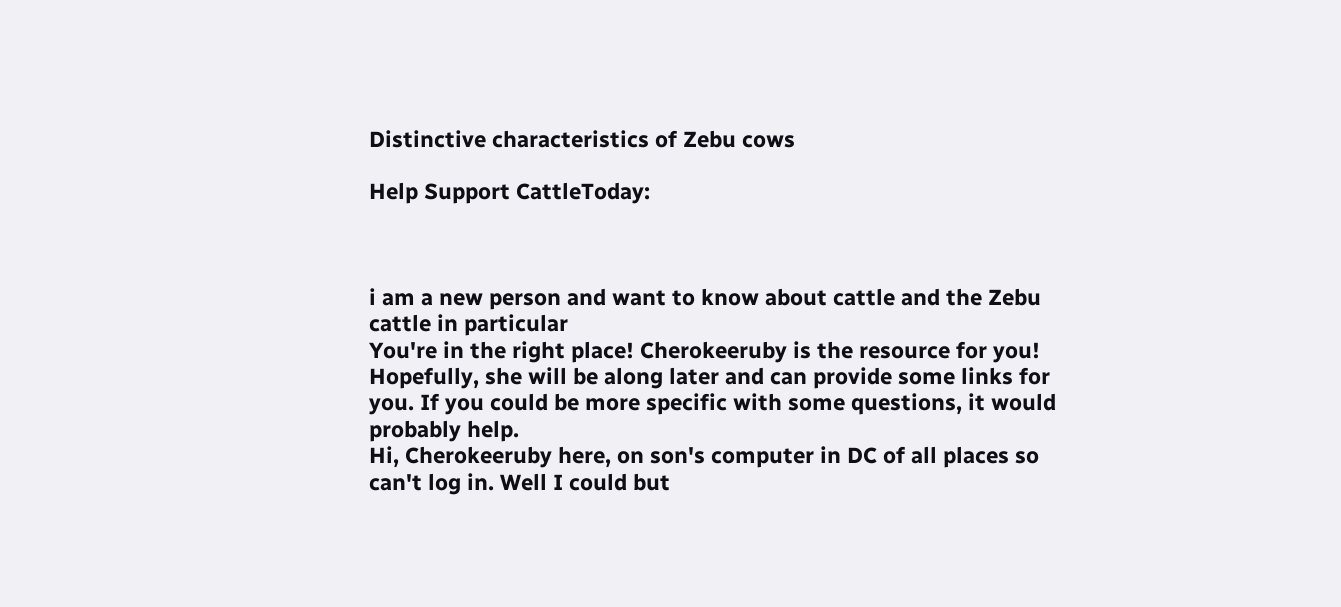Distinctive characteristics of Zebu cows

Help Support CattleToday:



i am a new person and want to know about cattle and the Zebu cattle in particular
You're in the right place! Cherokeeruby is the resource for you! Hopefully, she will be along later and can provide some links for you. If you could be more specific with some questions, it would probably help.
Hi, Cherokeeruby here, on son's computer in DC of all places so can't log in. Well I could but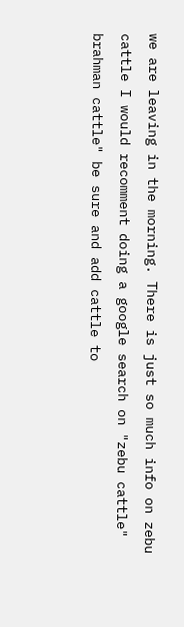we are leaving in the morning. There is just so much info on zebu cattle I would recomment doing a google search on "zebu cattle" brahman cattle" be sure and add cattle to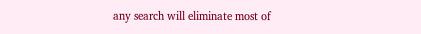any search will eliminate most of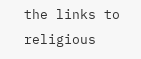the links to religious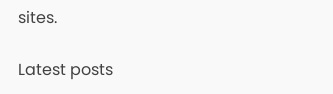sites.

Latest posts